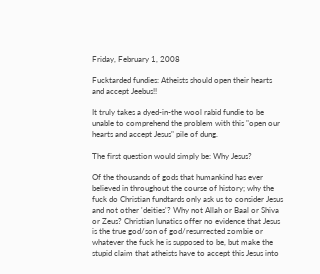Friday, February 1, 2008

Fucktarded fundies: Atheists should open their hearts and accept Jeebus!!

It truly takes a dyed-in-the wool rabid fundie to be unable to comprehend the problem with this "open our hearts and accept Jesus" pile of dung.

The first question would simply be: Why Jesus?

Of the thousands of gods that humankind has ever believed in throughout the course of history; why the fuck do Christian fundtards only ask us to consider Jesus and not other 'deities'? Why not Allah or Baal or Shiva or Zeus? Christian lunatics offer no evidence that Jesus is the true god/son of god/resurrected zombie or whatever the fuck he is supposed to be, but make the stupid claim that atheists have to accept this Jesus into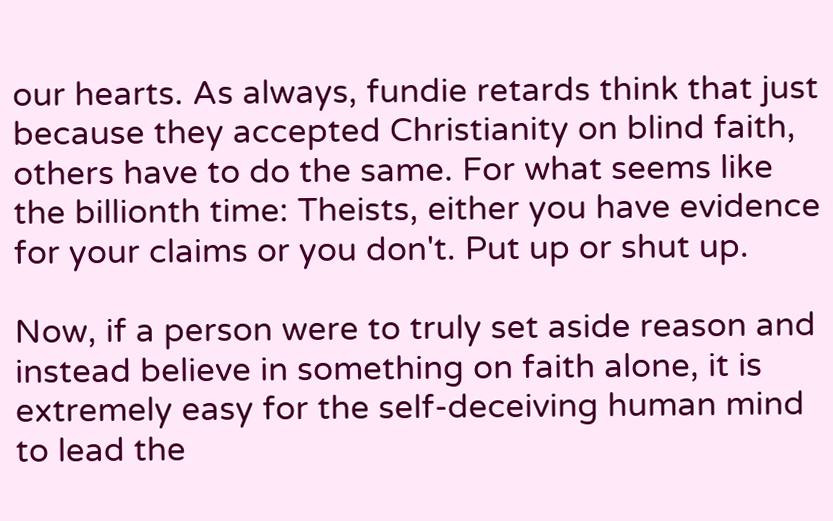our hearts. As always, fundie retards think that just because they accepted Christianity on blind faith, others have to do the same. For what seems like the billionth time: Theists, either you have evidence for your claims or you don't. Put up or shut up.

Now, if a person were to truly set aside reason and instead believe in something on faith alone, it is extremely easy for the self-deceiving human mind to lead the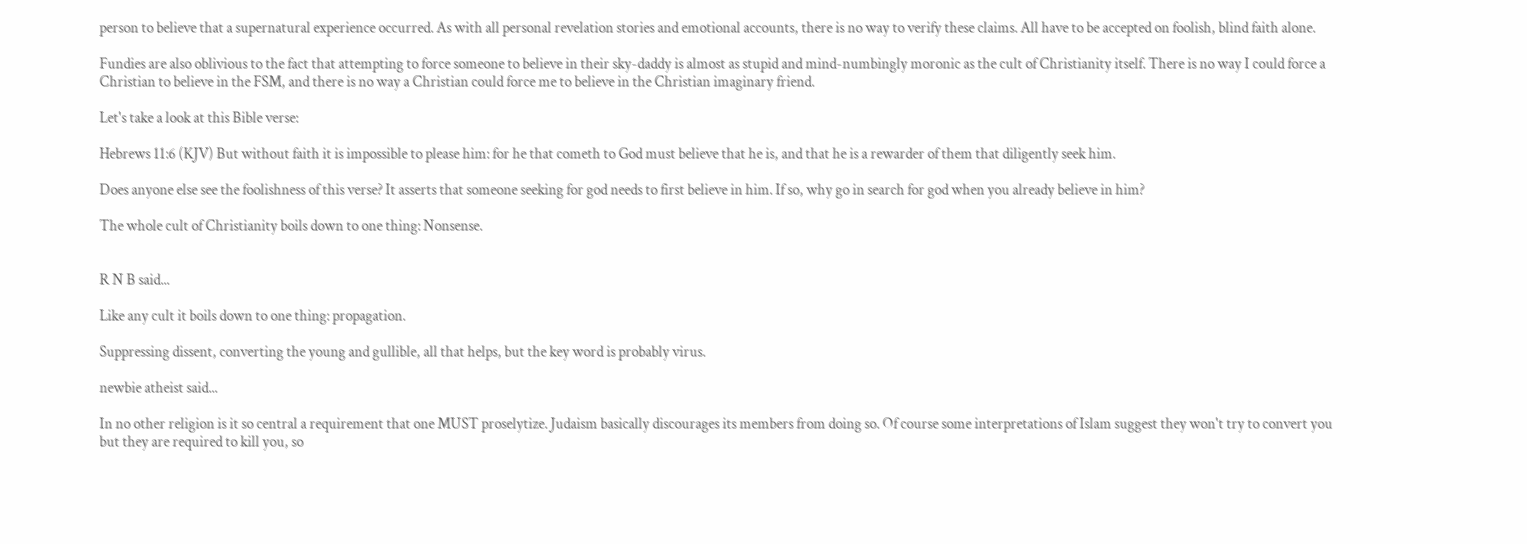person to believe that a supernatural experience occurred. As with all personal revelation stories and emotional accounts, there is no way to verify these claims. All have to be accepted on foolish, blind faith alone.

Fundies are also oblivious to the fact that attempting to force someone to believe in their sky-daddy is almost as stupid and mind-numbingly moronic as the cult of Christianity itself. There is no way I could force a Christian to believe in the FSM, and there is no way a Christian could force me to believe in the Christian imaginary friend.

Let's take a look at this Bible verse:

Hebrews 11:6 (KJV) But without faith it is impossible to please him: for he that cometh to God must believe that he is, and that he is a rewarder of them that diligently seek him.

Does anyone else see the foolishness of this verse? It asserts that someone seeking for god needs to first believe in him. If so, why go in search for god when you already believe in him?

The whole cult of Christianity boils down to one thing: Nonsense.


R N B said...

Like any cult it boils down to one thing: propagation.

Suppressing dissent, converting the young and gullible, all that helps, but the key word is probably virus.

newbie atheist said...

In no other religion is it so central a requirement that one MUST proselytize. Judaism basically discourages its members from doing so. Of course some interpretations of Islam suggest they won't try to convert you but they are required to kill you, so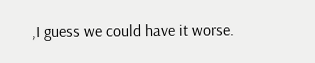,I guess we could have it worse.